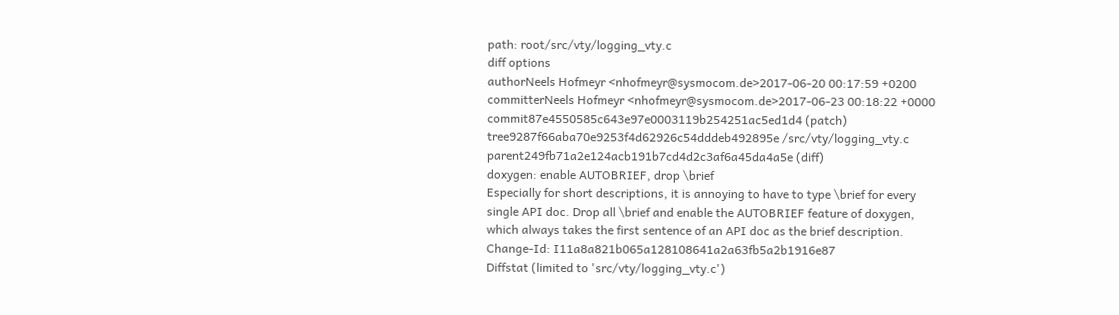path: root/src/vty/logging_vty.c
diff options
authorNeels Hofmeyr <nhofmeyr@sysmocom.de>2017-06-20 00:17:59 +0200
committerNeels Hofmeyr <nhofmeyr@sysmocom.de>2017-06-23 00:18:22 +0000
commit87e4550585c643e97e0003119b254251ac5ed1d4 (patch)
tree9287f66aba70e9253f4d62926c54dddeb492895e /src/vty/logging_vty.c
parent249fb71a2e124acb191b7cd4d2c3af6a45da4a5e (diff)
doxygen: enable AUTOBRIEF, drop \brief
Especially for short descriptions, it is annoying to have to type \brief for every single API doc. Drop all \brief and enable the AUTOBRIEF feature of doxygen, which always takes the first sentence of an API doc as the brief description. Change-Id: I11a8a821b065a128108641a2a63fb5a2b1916e87
Diffstat (limited to 'src/vty/logging_vty.c')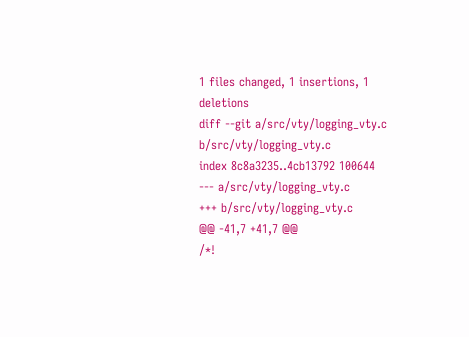1 files changed, 1 insertions, 1 deletions
diff --git a/src/vty/logging_vty.c b/src/vty/logging_vty.c
index 8c8a3235..4cb13792 100644
--- a/src/vty/logging_vty.c
+++ b/src/vty/logging_vty.c
@@ -41,7 +41,7 @@
/*!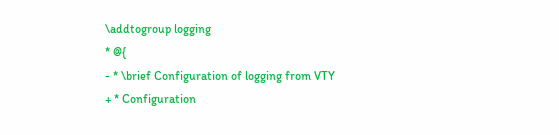\addtogroup logging
* @{
- * \brief Configuration of logging from VTY
+ * Configuration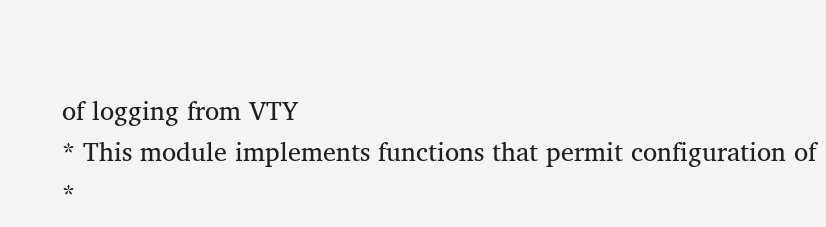of logging from VTY
* This module implements functions that permit configuration of
*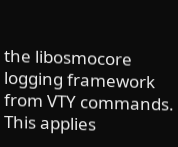the libosmocore logging framework from VTY commands. This applies